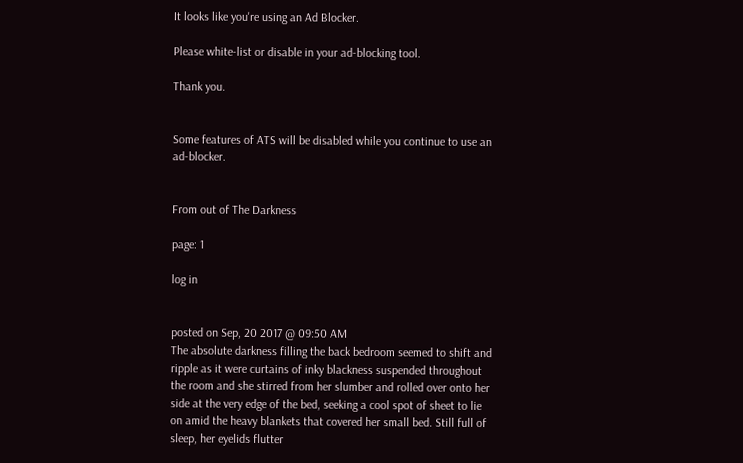It looks like you're using an Ad Blocker.

Please white-list or disable in your ad-blocking tool.

Thank you.


Some features of ATS will be disabled while you continue to use an ad-blocker.


From out of The Darkness

page: 1

log in


posted on Sep, 20 2017 @ 09:50 AM
The absolute darkness filling the back bedroom seemed to shift and ripple as it were curtains of inky blackness suspended throughout the room and she stirred from her slumber and rolled over onto her side at the very edge of the bed, seeking a cool spot of sheet to lie on amid the heavy blankets that covered her small bed. Still full of sleep, her eyelids flutter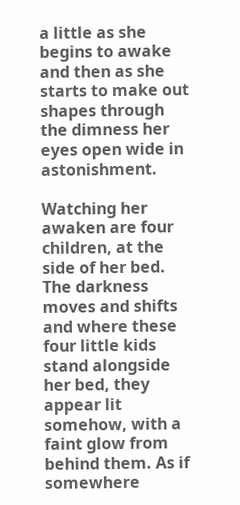a little as she begins to awake and then as she starts to make out shapes through the dimness her eyes open wide in astonishment.

Watching her awaken are four children, at the side of her bed. The darkness moves and shifts and where these four little kids stand alongside her bed, they appear lit somehow, with a faint glow from behind them. As if somewhere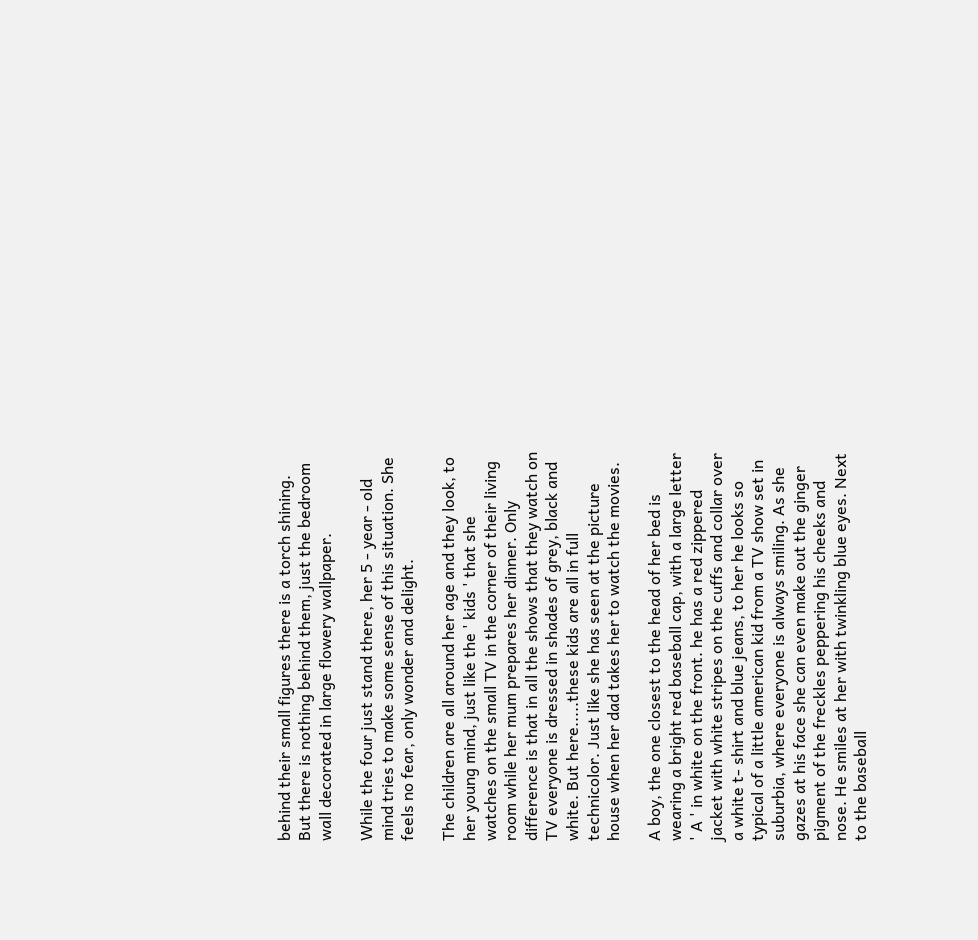behind their small figures there is a torch shining. But there is nothing behind them, just the bedroom wall decorated in large flowery wallpaper.

While the four just stand there, her 5 - year - old mind tries to make some sense of this situation. She feels no fear, only wonder and delight.

The children are all around her age and they look, to her young mind, just like the ' kids ' that she watches on the small TV in the corner of their living room while her mum prepares her dinner. Only difference is that in all the shows that they watch on TV everyone is dressed in shades of grey, black and white. But here.....these kids are all in full technicolor. Just like she has seen at the picture house when her dad takes her to watch the movies.

A boy, the one closest to the head of her bed is wearing a bright red baseball cap, with a large letter ' A ' in white on the front. he has a red zippered jacket with white stripes on the cuffs and collar over a white t- shirt and blue jeans, to her he looks so typical of a little american kid from a TV show set in suburbia, where everyone is always smiling. As she gazes at his face she can even make out the ginger pigment of the freckles peppering his cheeks and nose. He smiles at her with twinkling blue eyes. Next to the baseball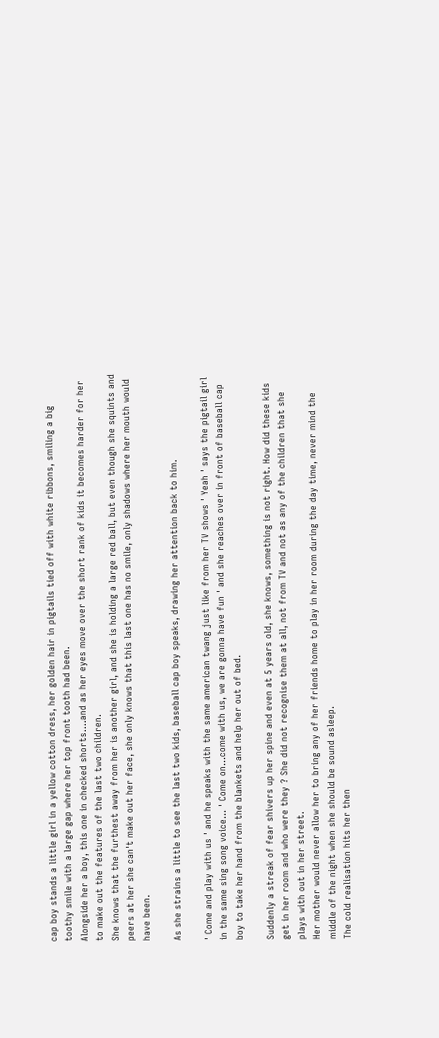cap boy stands a little girl in a yellow cotton dress, her golden hair in pigtails tied off with white ribbons, smiling a big toothy smile with a large gap where her top front tooth had been.
Alongside her a boy, this one in checked shorts....and as her eyes move over the short rank of kids it becomes harder for her to make out the features of the last two children.
She knows that the furthest away from her is another girl, and she is holding a large red ball, but even though she squints and peers at her she can't make out her face, she only knows that this last one has no smile, only shadows where her mouth would have been.

As she strains a little to see the last two kids, baseball cap boy speaks, drawing her attention back to him.

' Come and play with us ' and he speaks with the same american twang just like from her TV shows ' Yeah ' says the pigtail girl in the same sing song voice... ' Come on...come with us, we are gonna have fun ' and she reaches over in front of baseball cap boy to take her hand from the blankets and help her out of bed.

Suddenly a streak of fear shivers up her spine and even at 5 years old, she knows, something is not right. How did these kids get in her room and who were they ? She did not recognise them at all, not from TV and not as any of the children that she plays with out in her street.
Her mother would never allow her to bring any of her friends home to play in her room during the day time, never mind the middle of the night when she should be sound asleep.
The cold realisation hits her then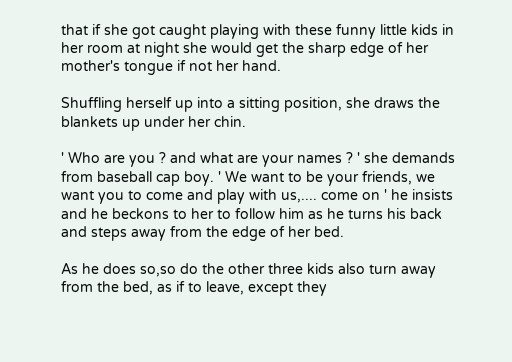that if she got caught playing with these funny little kids in her room at night she would get the sharp edge of her mother's tongue if not her hand.

Shuffling herself up into a sitting position, she draws the blankets up under her chin.

' Who are you ? and what are your names ? ' she demands from baseball cap boy. ' We want to be your friends, we want you to come and play with us,.... come on ' he insists and he beckons to her to follow him as he turns his back and steps away from the edge of her bed.

As he does so,so do the other three kids also turn away from the bed, as if to leave, except they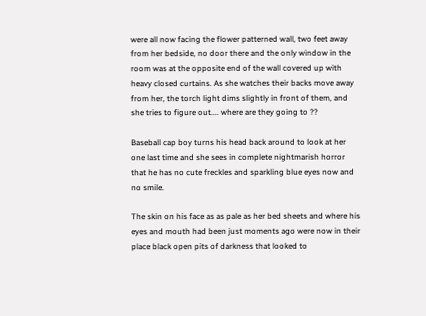were all now facing the flower patterned wall, two feet away from her bedside, no door there and the only window in the room was at the opposite end of the wall covered up with heavy closed curtains. As she watches their backs move away from her, the torch light dims slightly in front of them, and she tries to figure out.... where are they going to ??

Baseball cap boy turns his head back around to look at her one last time and she sees in complete nightmarish horror that he has no cute freckles and sparkling blue eyes now and no smile.

The skin on his face as as pale as her bed sheets and where his eyes and mouth had been just moments ago were now in their place black open pits of darkness that looked to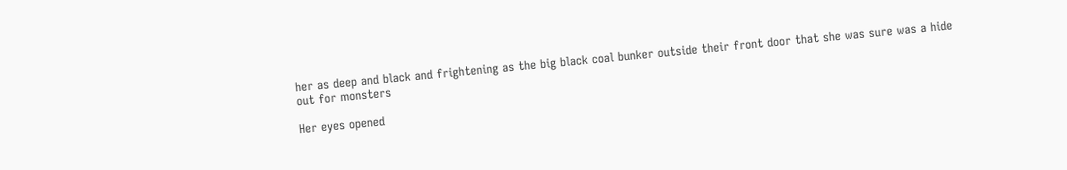her as deep and black and frightening as the big black coal bunker outside their front door that she was sure was a hide out for monsters

Her eyes opened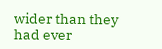wider than they had ever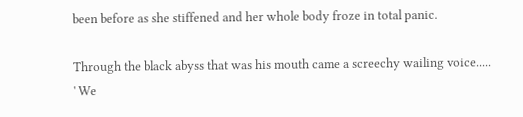been before as she stiffened and her whole body froze in total panic.

Through the black abyss that was his mouth came a screechy wailing voice.....
' We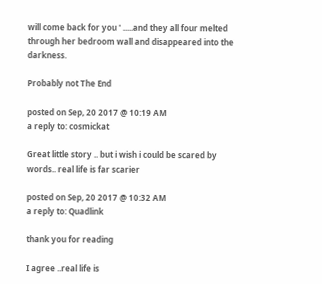will come back for you ' .....and they all four melted through her bedroom wall and disappeared into the darkness.

Probably not The End

posted on Sep, 20 2017 @ 10:19 AM
a reply to: cosmickat

Great little story .. but i wish i could be scared by words.. real life is far scarier

posted on Sep, 20 2017 @ 10:32 AM
a reply to: Quadlink

thank you for reading

I agree ..real life is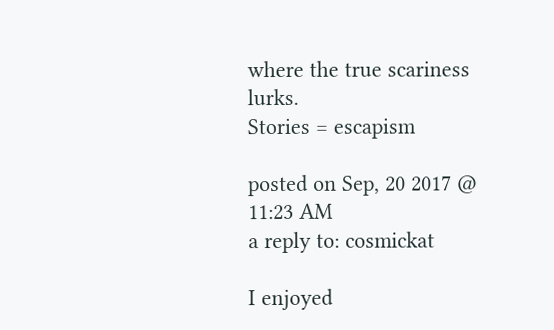where the true scariness lurks.
Stories = escapism

posted on Sep, 20 2017 @ 11:23 AM
a reply to: cosmickat

I enjoyed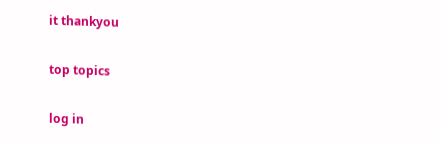it thankyou

top topics

log in